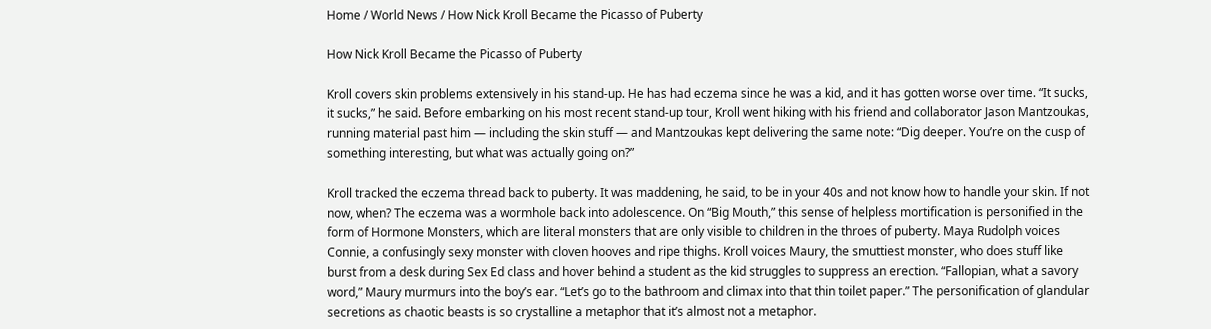Home / World News / How Nick Kroll Became the Picasso of Puberty

How Nick Kroll Became the Picasso of Puberty

Kroll covers skin problems extensively in his stand-up. He has had eczema since he was a kid, and it has gotten worse over time. “It sucks, it sucks,” he said. Before embarking on his most recent stand-up tour, Kroll went hiking with his friend and collaborator Jason Mantzoukas, running material past him — including the skin stuff — and Mantzoukas kept delivering the same note: “Dig deeper. You’re on the cusp of something interesting, but what was actually going on?”

Kroll tracked the eczema thread back to puberty. It was maddening, he said, to be in your 40s and not know how to handle your skin. If not now, when? The eczema was a wormhole back into adolescence. On “Big Mouth,” this sense of helpless mortification is personified in the form of Hormone Monsters, which are literal monsters that are only visible to children in the throes of puberty. Maya Rudolph voices Connie, a confusingly sexy monster with cloven hooves and ripe thighs. Kroll voices Maury, the smuttiest monster, who does stuff like burst from a desk during Sex Ed class and hover behind a student as the kid struggles to suppress an erection. “Fallopian, what a savory word,” Maury murmurs into the boy’s ear. “Let’s go to the bathroom and climax into that thin toilet paper.” The personification of glandular secretions as chaotic beasts is so crystalline a metaphor that it’s almost not a metaphor.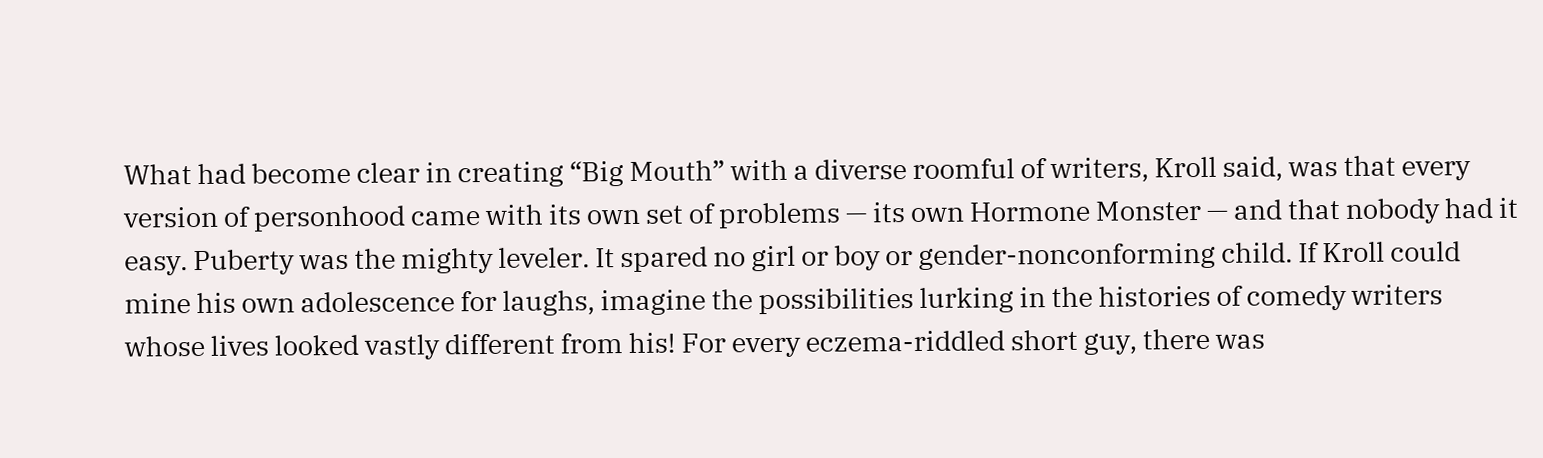What had become clear in creating “Big Mouth” with a diverse roomful of writers, Kroll said, was that every version of personhood came with its own set of problems — its own Hormone Monster — and that nobody had it easy. Puberty was the mighty leveler. It spared no girl or boy or gender-nonconforming child. If Kroll could mine his own adolescence for laughs, imagine the possibilities lurking in the histories of comedy writers whose lives looked vastly different from his! For every eczema-riddled short guy, there was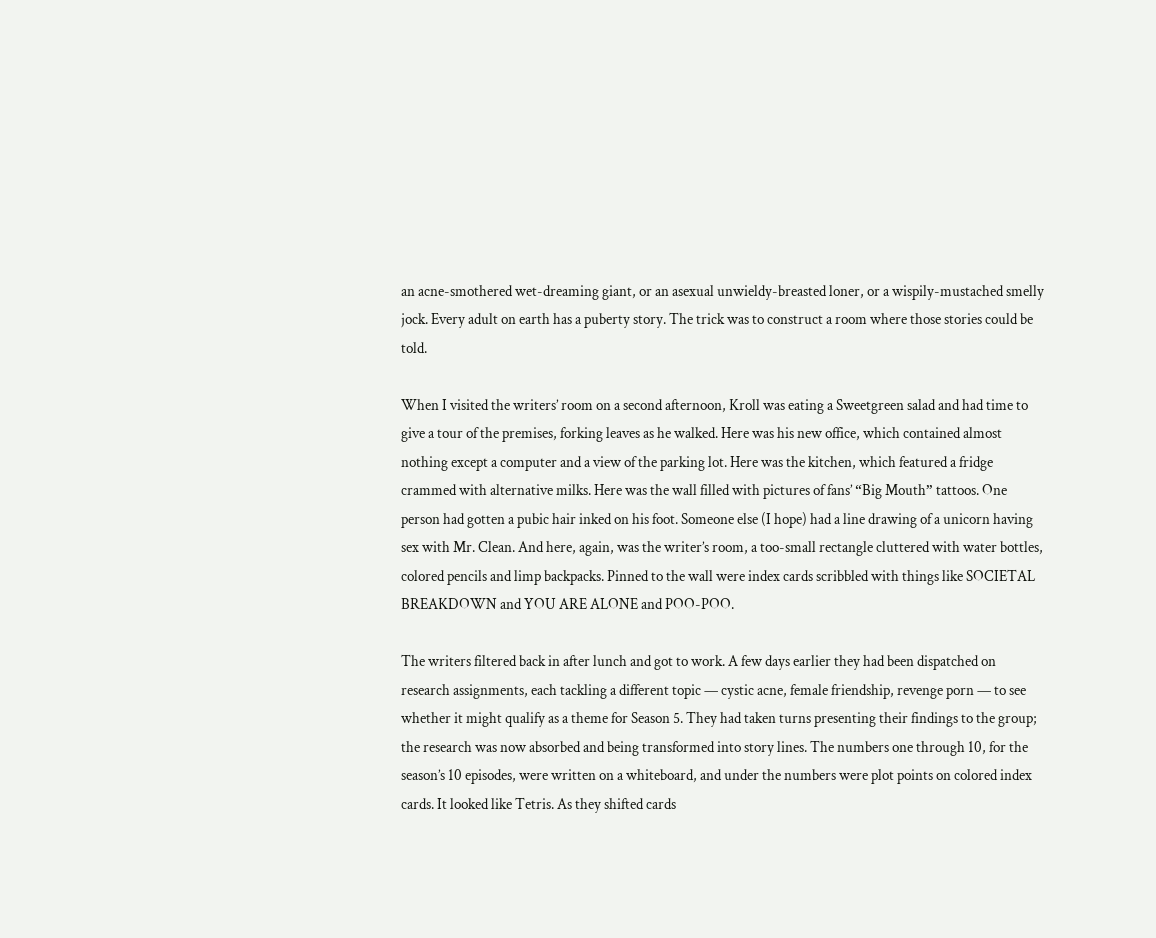an acne-smothered wet-dreaming giant, or an asexual unwieldy-breasted loner, or a wispily-mustached smelly jock. Every adult on earth has a puberty story. The trick was to construct a room where those stories could be told.

When I visited the writers’ room on a second afternoon, Kroll was eating a Sweetgreen salad and had time to give a tour of the premises, forking leaves as he walked. Here was his new office, which contained almost nothing except a computer and a view of the parking lot. Here was the kitchen, which featured a fridge crammed with alternative milks. Here was the wall filled with pictures of fans’ “Big Mouth” tattoos. One person had gotten a pubic hair inked on his foot. Someone else (I hope) had a line drawing of a unicorn having sex with Mr. Clean. And here, again, was the writer’s room, a too-small rectangle cluttered with water bottles, colored pencils and limp backpacks. Pinned to the wall were index cards scribbled with things like SOCIETAL BREAKDOWN and YOU ARE ALONE and POO-POO.

The writers filtered back in after lunch and got to work. A few days earlier they had been dispatched on research assignments, each tackling a different topic — cystic acne, female friendship, revenge porn — to see whether it might qualify as a theme for Season 5. They had taken turns presenting their findings to the group; the research was now absorbed and being transformed into story lines. The numbers one through 10, for the season’s 10 episodes, were written on a whiteboard, and under the numbers were plot points on colored index cards. It looked like Tetris. As they shifted cards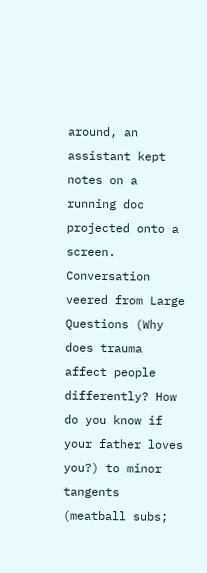around, an assistant kept notes on a running doc projected onto a screen. Conversation veered from Large Questions (Why does trauma affect people differently? How do you know if your father loves you?) to minor tangents (meatball subs;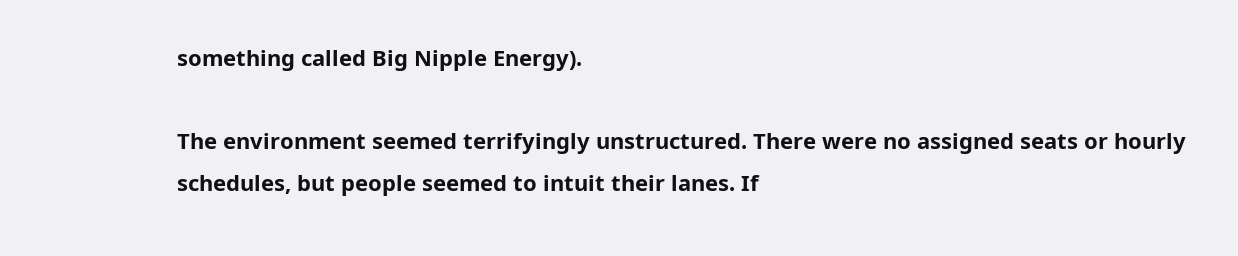something called Big Nipple Energy).

The environment seemed terrifyingly unstructured. There were no assigned seats or hourly schedules, but people seemed to intuit their lanes. If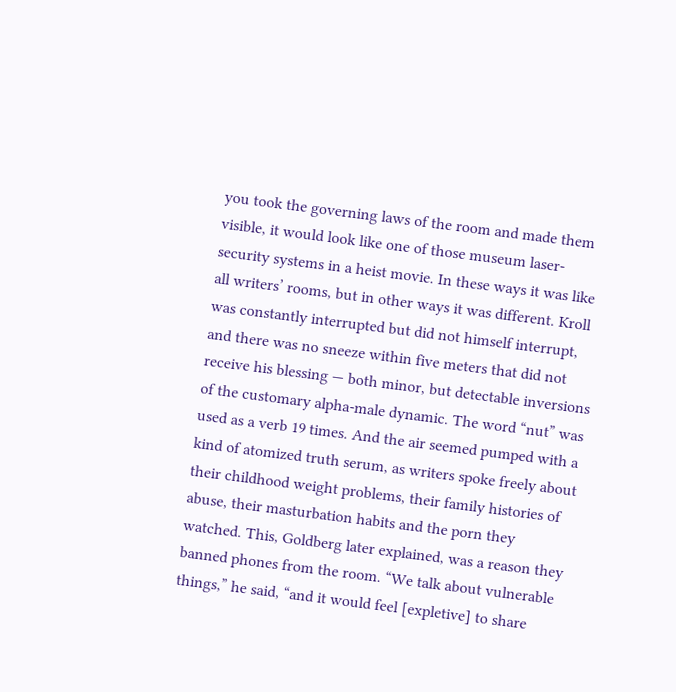you took the governing laws of the room and made them visible, it would look like one of those museum laser-security systems in a heist movie. In these ways it was like all writers’ rooms, but in other ways it was different. Kroll was constantly interrupted but did not himself interrupt, and there was no sneeze within five meters that did not receive his blessing — both minor, but detectable inversions of the customary alpha-male dynamic. The word “nut” was used as a verb 19 times. And the air seemed pumped with a kind of atomized truth serum, as writers spoke freely about their childhood weight problems, their family histories of abuse, their masturbation habits and the porn they watched. This, Goldberg later explained, was a reason they banned phones from the room. “We talk about vulnerable things,” he said, “and it would feel [expletive] to share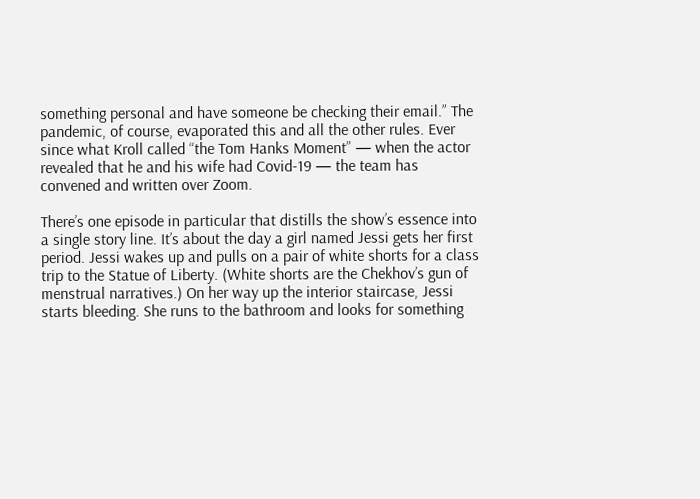something personal and have someone be checking their email.” The pandemic, of course, evaporated this and all the other rules. Ever since what Kroll called “the Tom Hanks Moment” — when the actor revealed that he and his wife had Covid-19 — the team has convened and written over Zoom.

There’s one episode in particular that distills the show’s essence into a single story line. It’s about the day a girl named Jessi gets her first period. Jessi wakes up and pulls on a pair of white shorts for a class trip to the Statue of Liberty. (White shorts are the Chekhov’s gun of menstrual narratives.) On her way up the interior staircase, Jessi starts bleeding. She runs to the bathroom and looks for something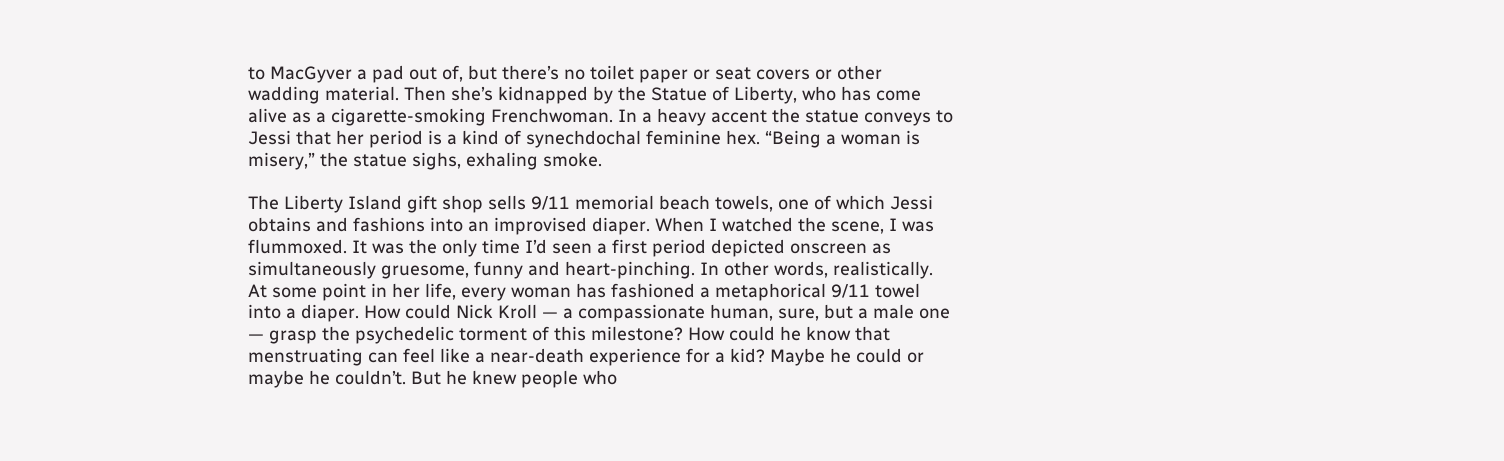to MacGyver a pad out of, but there’s no toilet paper or seat covers or other wadding material. Then she’s kidnapped by the Statue of Liberty, who has come alive as a cigarette-smoking Frenchwoman. In a heavy accent the statue conveys to Jessi that her period is a kind of synechdochal feminine hex. “Being a woman is misery,” the statue sighs, exhaling smoke.

The Liberty Island gift shop sells 9/11 memorial beach towels, one of which Jessi obtains and fashions into an improvised diaper. When I watched the scene, I was flummoxed. It was the only time I’d seen a first period depicted onscreen as simultaneously gruesome, funny and heart-pinching. In other words, realistically. At some point in her life, every woman has fashioned a metaphorical 9/11 towel into a diaper. How could Nick Kroll — a compassionate human, sure, but a male one — grasp the psychedelic torment of this milestone? How could he know that menstruating can feel like a near-death experience for a kid? Maybe he could or maybe he couldn’t. But he knew people who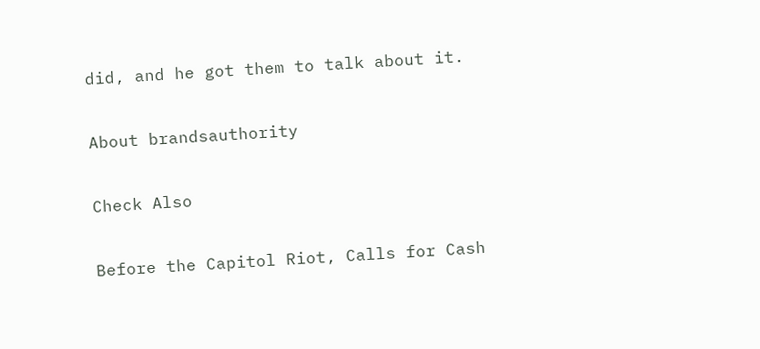did, and he got them to talk about it.

About brandsauthority

Check Also

Before the Capitol Riot, Calls for Cash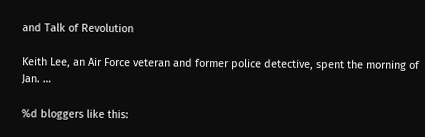and Talk of Revolution

Keith Lee, an Air Force veteran and former police detective, spent the morning of Jan. …

%d bloggers like this: